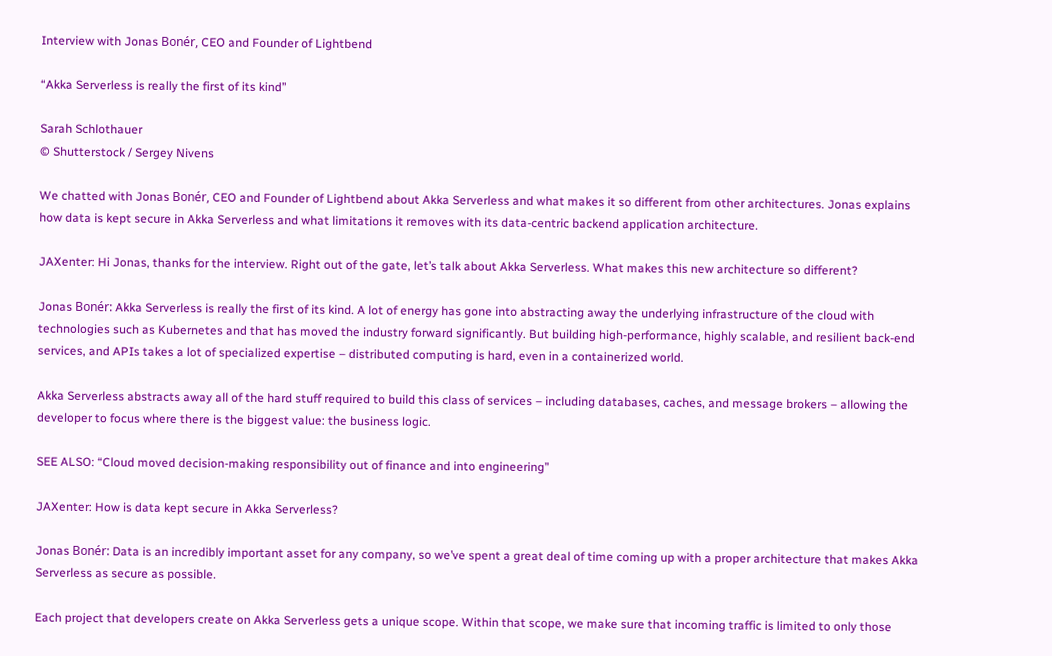Interview with Jonas Bonér, CEO and Founder of Lightbend

“Akka Serverless is really the first of its kind”

Sarah Schlothauer
© Shutterstock / Sergey Nivens

We chatted with Jonas Bonér, CEO and Founder of Lightbend about Akka Serverless and what makes it so different from other architectures. Jonas explains how data is kept secure in Akka Serverless and what limitations it removes with its data-centric backend application architecture.

JAXenter: Hi Jonas, thanks for the interview. Right out of the gate, let’s talk about Akka Serverless. What makes this new architecture so different?

Jonas Bonér: Akka Serverless is really the first of its kind. A lot of energy has gone into abstracting away the underlying infrastructure of the cloud with technologies such as Kubernetes and that has moved the industry forward significantly. But building high-performance, highly scalable, and resilient back-end services, and APIs takes a lot of specialized expertise – distributed computing is hard, even in a containerized world.

Akka Serverless abstracts away all of the hard stuff required to build this class of services – including databases, caches, and message brokers – allowing the developer to focus where there is the biggest value: the business logic.

SEE ALSO: “Cloud moved decision-making responsibility out of finance and into engineering”

JAXenter: How is data kept secure in Akka Serverless?

Jonas Bonér: Data is an incredibly important asset for any company, so we’ve spent a great deal of time coming up with a proper architecture that makes Akka Serverless as secure as possible.

Each project that developers create on Akka Serverless gets a unique scope. Within that scope, we make sure that incoming traffic is limited to only those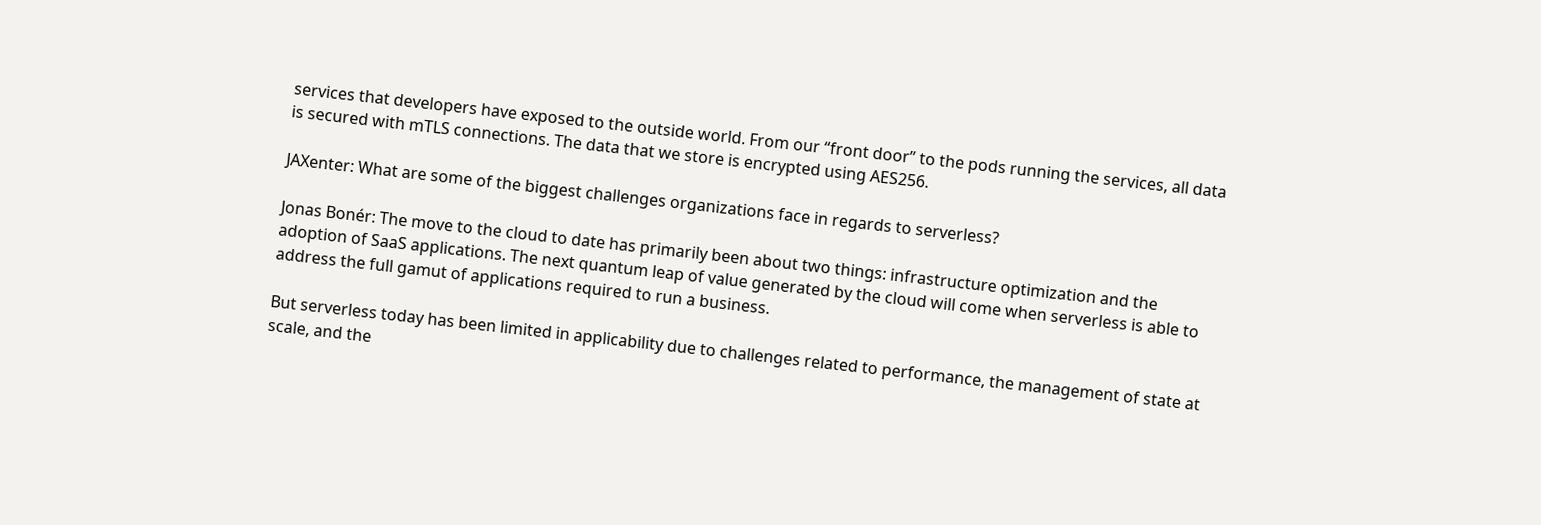services that developers have exposed to the outside world. From our “front door” to the pods running the services, all data is secured with mTLS connections. The data that we store is encrypted using AES256.

JAXenter: What are some of the biggest challenges organizations face in regards to serverless?

Jonas Bonér: The move to the cloud to date has primarily been about two things: infrastructure optimization and the adoption of SaaS applications. The next quantum leap of value generated by the cloud will come when serverless is able to address the full gamut of applications required to run a business.

But serverless today has been limited in applicability due to challenges related to performance, the management of state at scale, and the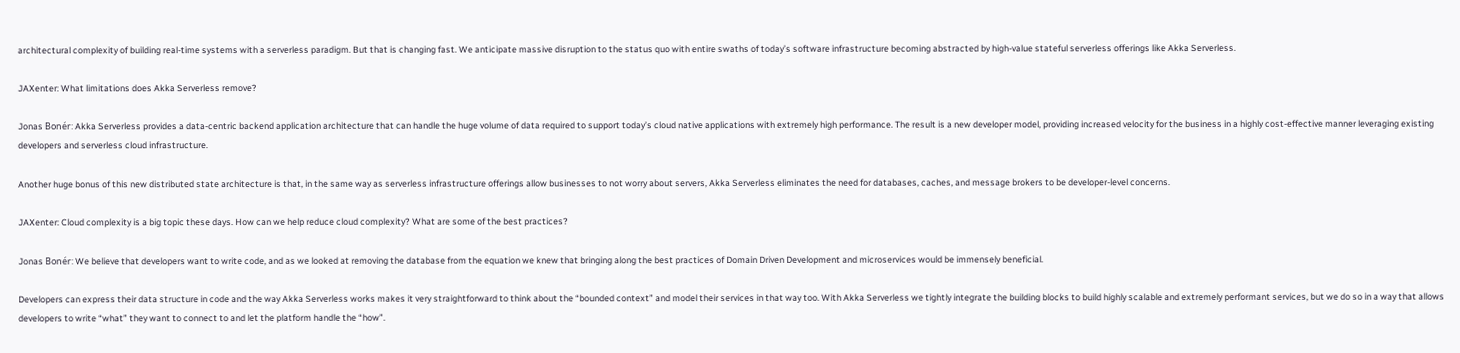architectural complexity of building real-time systems with a serverless paradigm. But that is changing fast. We anticipate massive disruption to the status quo with entire swaths of today’s software infrastructure becoming abstracted by high-value stateful serverless offerings like Akka Serverless.

JAXenter: What limitations does Akka Serverless remove?

Jonas Bonér: Akka Serverless provides a data-centric backend application architecture that can handle the huge volume of data required to support today’s cloud native applications with extremely high performance. The result is a new developer model, providing increased velocity for the business in a highly cost-effective manner leveraging existing developers and serverless cloud infrastructure.

Another huge bonus of this new distributed state architecture is that, in the same way as serverless infrastructure offerings allow businesses to not worry about servers, Akka Serverless eliminates the need for databases, caches, and message brokers to be developer-level concerns.

JAXenter: Cloud complexity is a big topic these days. How can we help reduce cloud complexity? What are some of the best practices?

Jonas Bonér: We believe that developers want to write code, and as we looked at removing the database from the equation we knew that bringing along the best practices of Domain Driven Development and microservices would be immensely beneficial.

Developers can express their data structure in code and the way Akka Serverless works makes it very straightforward to think about the “bounded context” and model their services in that way too. With Akka Serverless we tightly integrate the building blocks to build highly scalable and extremely performant services, but we do so in a way that allows developers to write “what” they want to connect to and let the platform handle the “how”.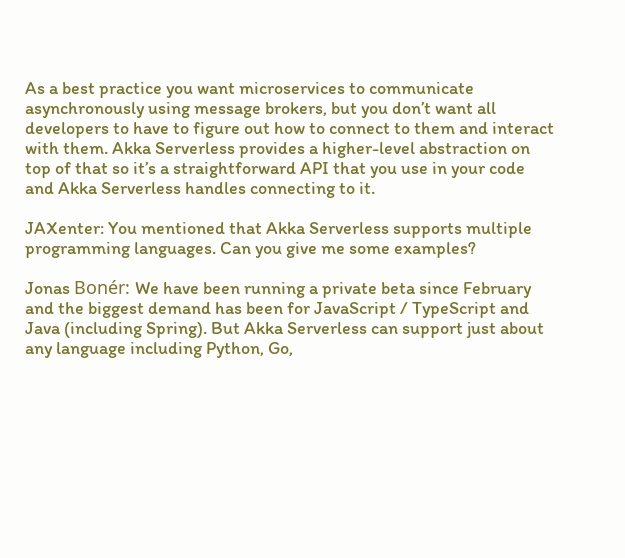As a best practice you want microservices to communicate asynchronously using message brokers, but you don’t want all developers to have to figure out how to connect to them and interact with them. Akka Serverless provides a higher-level abstraction on top of that so it’s a straightforward API that you use in your code and Akka Serverless handles connecting to it.

JAXenter: You mentioned that Akka Serverless supports multiple programming languages. Can you give me some examples?

Jonas Bonér: We have been running a private beta since February and the biggest demand has been for JavaScript / TypeScript and Java (including Spring). But Akka Serverless can support just about any language including Python, Go,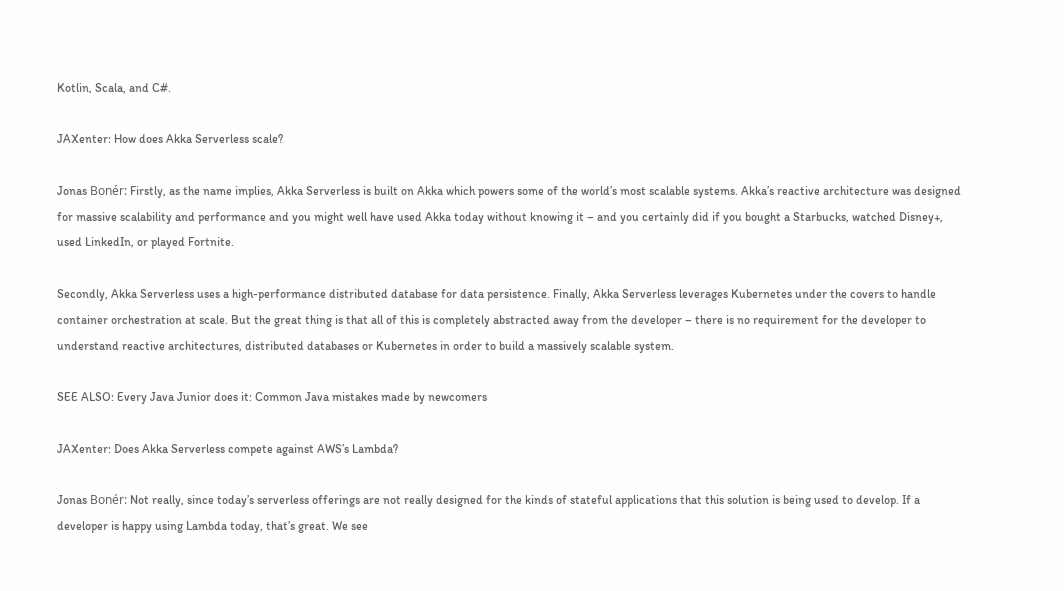Kotlin, Scala, and C#.

JAXenter: How does Akka Serverless scale?

Jonas Bonér: Firstly, as the name implies, Akka Serverless is built on Akka which powers some of the world’s most scalable systems. Akka’s reactive architecture was designed for massive scalability and performance and you might well have used Akka today without knowing it – and you certainly did if you bought a Starbucks, watched Disney+, used LinkedIn, or played Fortnite.

Secondly, Akka Serverless uses a high-performance distributed database for data persistence. Finally, Akka Serverless leverages Kubernetes under the covers to handle container orchestration at scale. But the great thing is that all of this is completely abstracted away from the developer – there is no requirement for the developer to understand reactive architectures, distributed databases or Kubernetes in order to build a massively scalable system.

SEE ALSO: Every Java Junior does it: Common Java mistakes made by newcomers

JAXenter: Does Akka Serverless compete against AWS’s Lambda?

Jonas Bonér: Not really, since today’s serverless offerings are not really designed for the kinds of stateful applications that this solution is being used to develop. If a developer is happy using Lambda today, that’s great. We see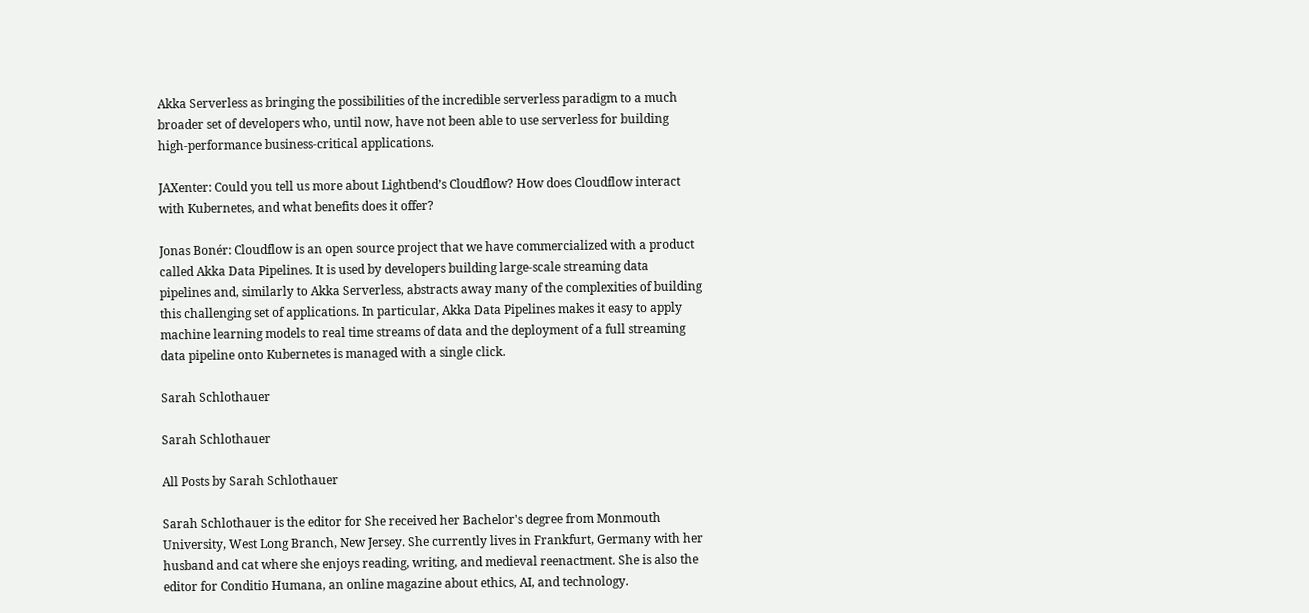Akka Serverless as bringing the possibilities of the incredible serverless paradigm to a much broader set of developers who, until now, have not been able to use serverless for building high-performance business-critical applications.

JAXenter: Could you tell us more about Lightbend’s Cloudflow? How does Cloudflow interact with Kubernetes, and what benefits does it offer?

Jonas Bonér: Cloudflow is an open source project that we have commercialized with a product called Akka Data Pipelines. It is used by developers building large-scale streaming data pipelines and, similarly to Akka Serverless, abstracts away many of the complexities of building this challenging set of applications. In particular, Akka Data Pipelines makes it easy to apply machine learning models to real time streams of data and the deployment of a full streaming data pipeline onto Kubernetes is managed with a single click.

Sarah Schlothauer

Sarah Schlothauer

All Posts by Sarah Schlothauer

Sarah Schlothauer is the editor for She received her Bachelor's degree from Monmouth University, West Long Branch, New Jersey. She currently lives in Frankfurt, Germany with her husband and cat where she enjoys reading, writing, and medieval reenactment. She is also the editor for Conditio Humana, an online magazine about ethics, AI, and technology.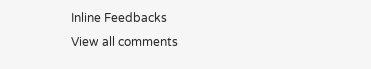Inline Feedbacks
View all comments